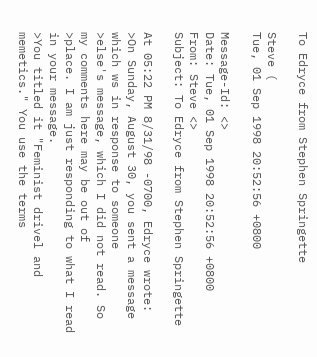To Edryce from Stephen Springette

Steve (
Tue, 01 Sep 1998 20:52:56 +0800

Message-Id: <>
Date: Tue, 01 Sep 1998 20:52:56 +0800
From: Steve <>
Subject: To Edryce from Stephen Springette

At 05:22 PM 8/31/98 -0700, Edryce wrote:
>On Sunday, August 30, you sent a message which ws in response to someone
>else's message, which I did not read. So my comments here may be out of
>place. I am just responding to what I read in your message.
>You titled it "Feminist drivel and memetics." You use the terms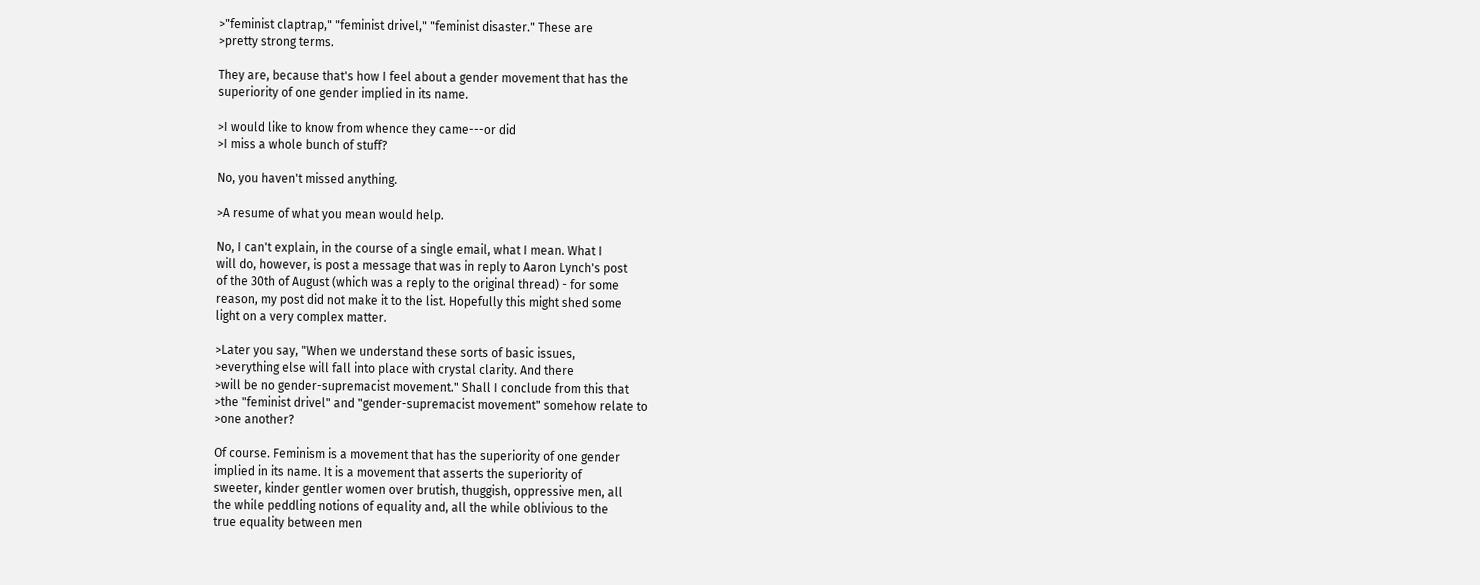>"feminist claptrap," "feminist drivel," "feminist disaster." These are
>pretty strong terms.

They are, because that's how I feel about a gender movement that has the
superiority of one gender implied in its name.

>I would like to know from whence they came---or did
>I miss a whole bunch of stuff?

No, you haven't missed anything.

>A resume of what you mean would help.

No, I can't explain, in the course of a single email, what I mean. What I
will do, however, is post a message that was in reply to Aaron Lynch's post
of the 30th of August (which was a reply to the original thread) - for some
reason, my post did not make it to the list. Hopefully this might shed some
light on a very complex matter.

>Later you say, "When we understand these sorts of basic issues,
>everything else will fall into place with crystal clarity. And there
>will be no gender-supremacist movement." Shall I conclude from this that
>the "feminist drivel" and "gender-supremacist movement" somehow relate to
>one another?

Of course. Feminism is a movement that has the superiority of one gender
implied in its name. It is a movement that asserts the superiority of
sweeter, kinder gentler women over brutish, thuggish, oppressive men, all
the while peddling notions of equality and, all the while oblivious to the
true equality between men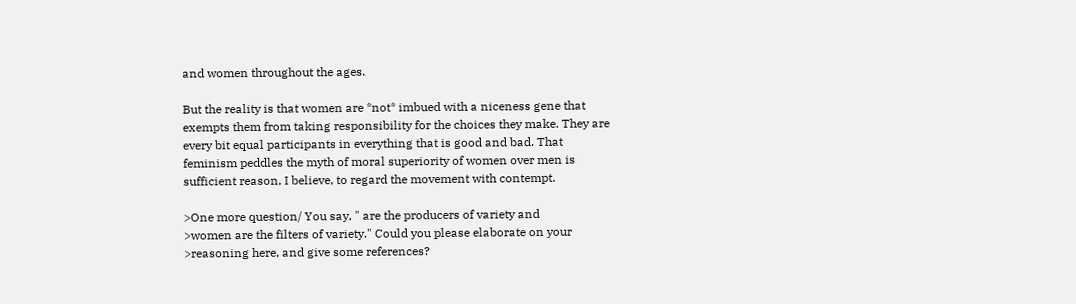and women throughout the ages.

But the reality is that women are *not* imbued with a niceness gene that
exempts them from taking responsibility for the choices they make. They are
every bit equal participants in everything that is good and bad. That
feminism peddles the myth of moral superiority of women over men is
sufficient reason, I believe, to regard the movement with contempt.

>One more question/ You say, " are the producers of variety and
>women are the filters of variety." Could you please elaborate on your
>reasoning here, and give some references?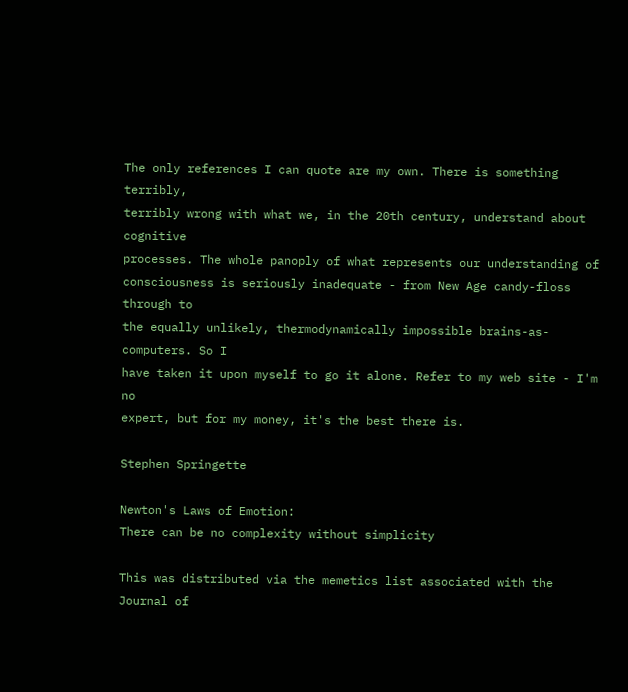The only references I can quote are my own. There is something terribly,
terribly wrong with what we, in the 20th century, understand about cognitive
processes. The whole panoply of what represents our understanding of
consciousness is seriously inadequate - from New Age candy-floss through to
the equally unlikely, thermodynamically impossible brains-as-computers. So I
have taken it upon myself to go it alone. Refer to my web site - I'm no
expert, but for my money, it's the best there is.

Stephen Springette

Newton's Laws of Emotion:
There can be no complexity without simplicity

This was distributed via the memetics list associated with the
Journal of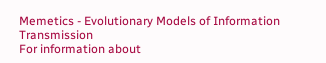Memetics - Evolutionary Models of Information Transmission
For information about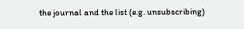the journal and the list (e.g. unsubscribing)